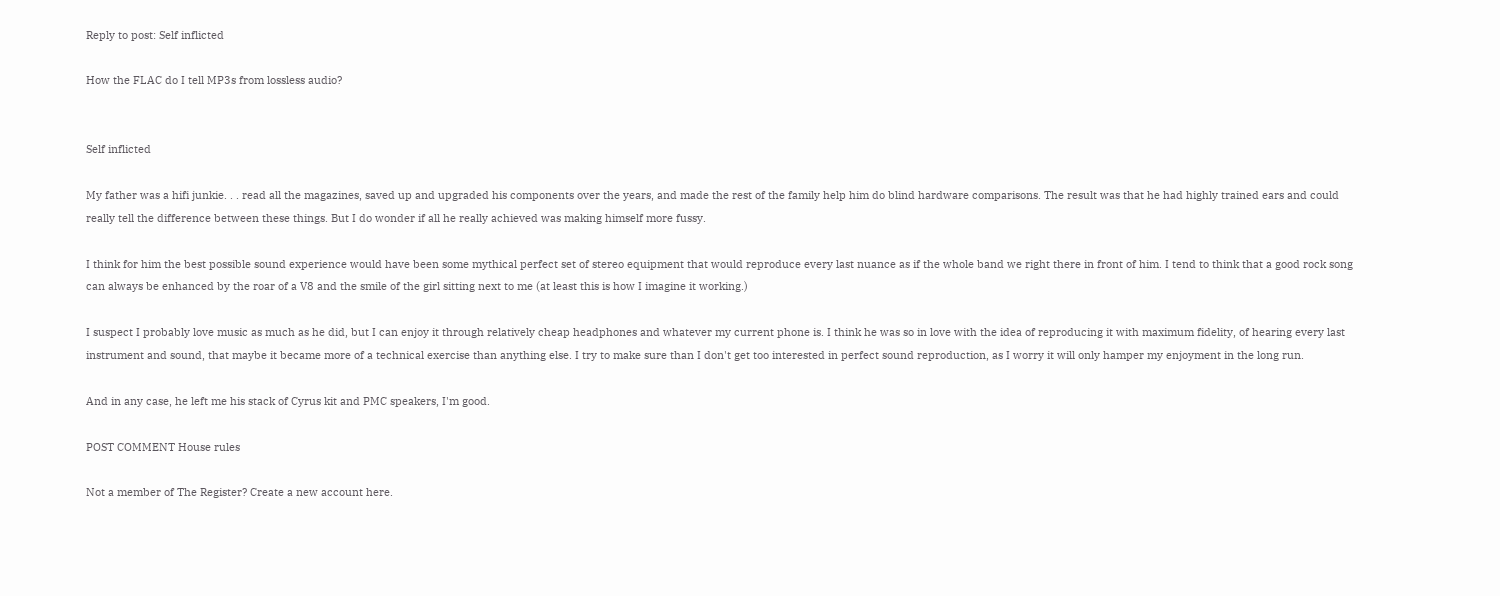Reply to post: Self inflicted

How the FLAC do I tell MP3s from lossless audio?


Self inflicted

My father was a hifi junkie. . . read all the magazines, saved up and upgraded his components over the years, and made the rest of the family help him do blind hardware comparisons. The result was that he had highly trained ears and could really tell the difference between these things. But I do wonder if all he really achieved was making himself more fussy.

I think for him the best possible sound experience would have been some mythical perfect set of stereo equipment that would reproduce every last nuance as if the whole band we right there in front of him. I tend to think that a good rock song can always be enhanced by the roar of a V8 and the smile of the girl sitting next to me (at least this is how I imagine it working.)

I suspect I probably love music as much as he did, but I can enjoy it through relatively cheap headphones and whatever my current phone is. I think he was so in love with the idea of reproducing it with maximum fidelity, of hearing every last instrument and sound, that maybe it became more of a technical exercise than anything else. I try to make sure than I don't get too interested in perfect sound reproduction, as I worry it will only hamper my enjoyment in the long run.

And in any case, he left me his stack of Cyrus kit and PMC speakers, I'm good.

POST COMMENT House rules

Not a member of The Register? Create a new account here.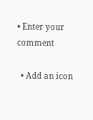• Enter your comment

  • Add an icon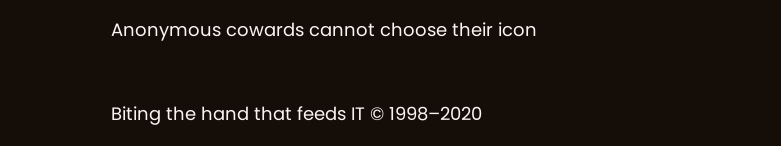Anonymous cowards cannot choose their icon


Biting the hand that feeds IT © 1998–2020